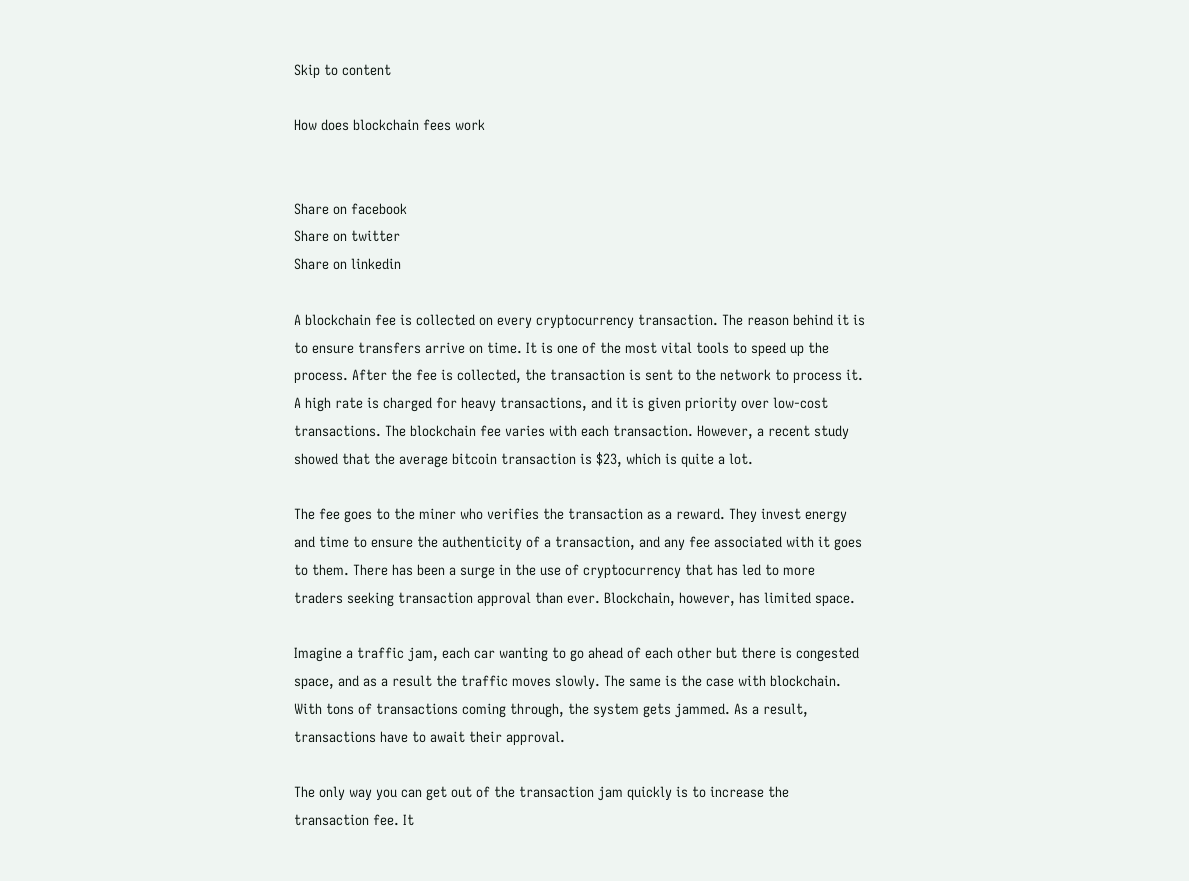Skip to content

How does blockchain fees work


Share on facebook
Share on twitter
Share on linkedin

A blockchain fee is collected on every cryptocurrency transaction. The reason behind it is to ensure transfers arrive on time. It is one of the most vital tools to speed up the process. After the fee is collected, the transaction is sent to the network to process it. A high rate is charged for heavy transactions, and it is given priority over low-cost transactions. The blockchain fee varies with each transaction. However, a recent study showed that the average bitcoin transaction is $23, which is quite a lot.

The fee goes to the miner who verifies the transaction as a reward. They invest energy and time to ensure the authenticity of a transaction, and any fee associated with it goes to them. There has been a surge in the use of cryptocurrency that has led to more traders seeking transaction approval than ever. Blockchain, however, has limited space.

Imagine a traffic jam, each car wanting to go ahead of each other but there is congested space, and as a result the traffic moves slowly. The same is the case with blockchain. With tons of transactions coming through, the system gets jammed. As a result, transactions have to await their approval.

The only way you can get out of the transaction jam quickly is to increase the transaction fee. It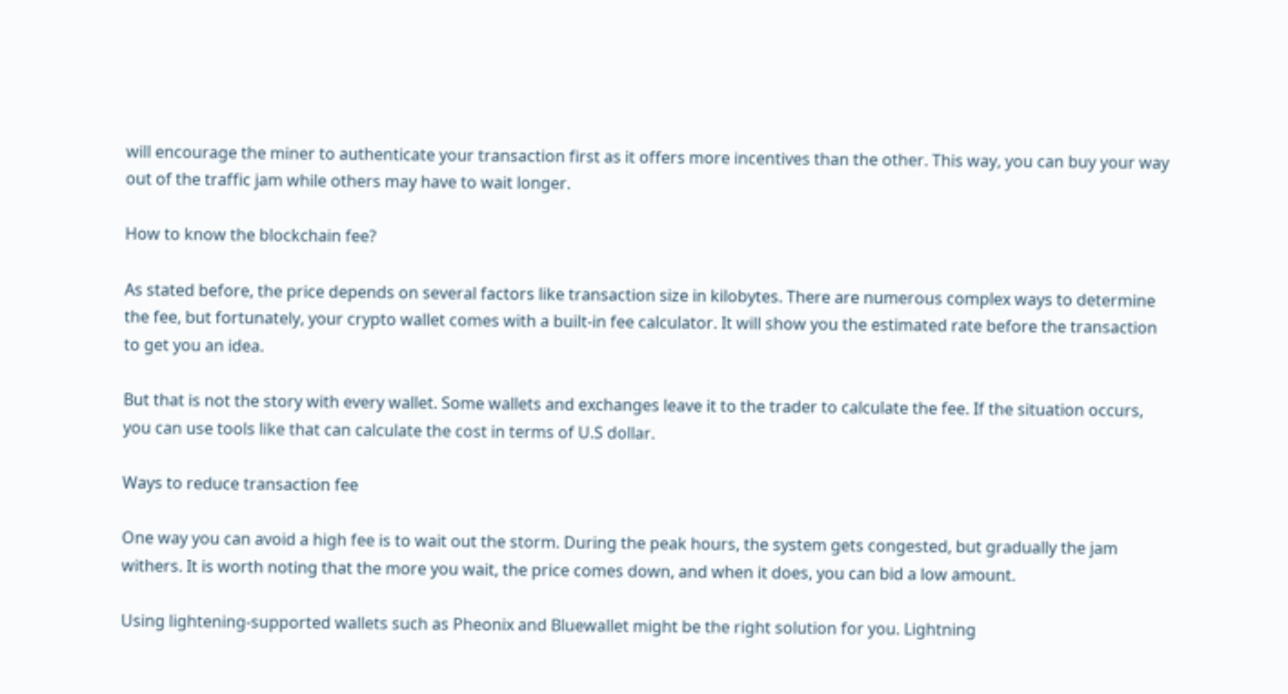will encourage the miner to authenticate your transaction first as it offers more incentives than the other. This way, you can buy your way out of the traffic jam while others may have to wait longer.

How to know the blockchain fee?

As stated before, the price depends on several factors like transaction size in kilobytes. There are numerous complex ways to determine the fee, but fortunately, your crypto wallet comes with a built-in fee calculator. It will show you the estimated rate before the transaction to get you an idea.

But that is not the story with every wallet. Some wallets and exchanges leave it to the trader to calculate the fee. If the situation occurs, you can use tools like that can calculate the cost in terms of U.S dollar.

Ways to reduce transaction fee

One way you can avoid a high fee is to wait out the storm. During the peak hours, the system gets congested, but gradually the jam withers. It is worth noting that the more you wait, the price comes down, and when it does, you can bid a low amount.

Using lightening-supported wallets such as Pheonix and Bluewallet might be the right solution for you. Lightning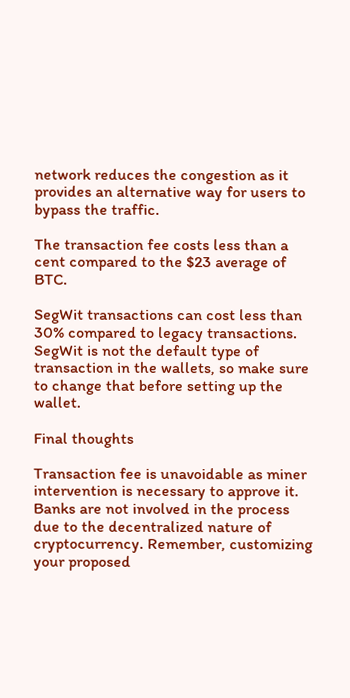network reduces the congestion as it provides an alternative way for users to bypass the traffic.

The transaction fee costs less than a cent compared to the $23 average of BTC.

SegWit transactions can cost less than 30% compared to legacy transactions. SegWit is not the default type of transaction in the wallets, so make sure to change that before setting up the wallet.

Final thoughts

Transaction fee is unavoidable as miner intervention is necessary to approve it. Banks are not involved in the process due to the decentralized nature of cryptocurrency. Remember, customizing your proposed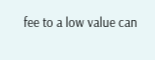fee to a low value can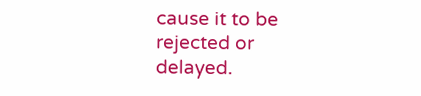cause it to be rejected or delayed.